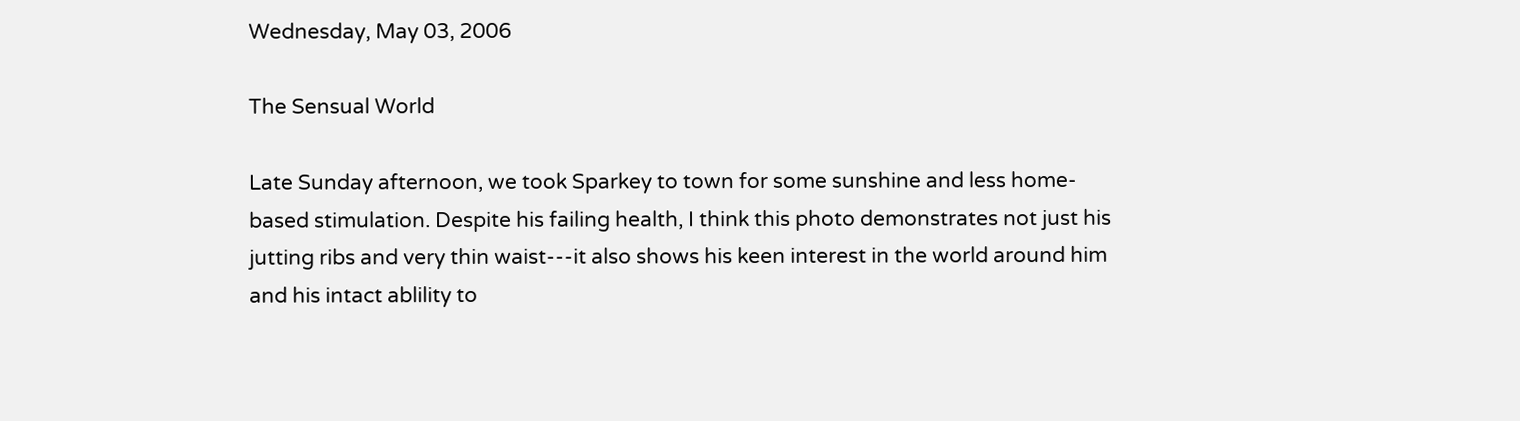Wednesday, May 03, 2006

The Sensual World

Late Sunday afternoon, we took Sparkey to town for some sunshine and less home-based stimulation. Despite his failing health, I think this photo demonstrates not just his jutting ribs and very thin waist---it also shows his keen interest in the world around him and his intact ablility to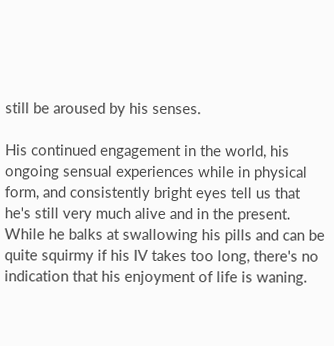still be aroused by his senses.

His continued engagement in the world, his ongoing sensual experiences while in physical form, and consistently bright eyes tell us that he's still very much alive and in the present. While he balks at swallowing his pills and can be quite squirmy if his IV takes too long, there's no indication that his enjoyment of life is waning.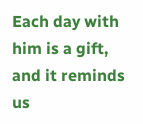Each day with him is a gift, and it reminds us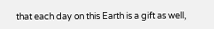that each day on this Earth is a gift as well,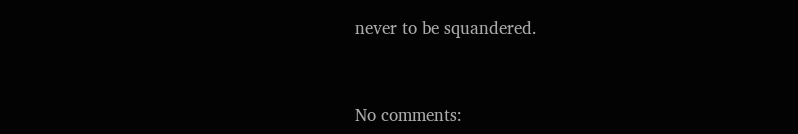never to be squandered.


No comments: